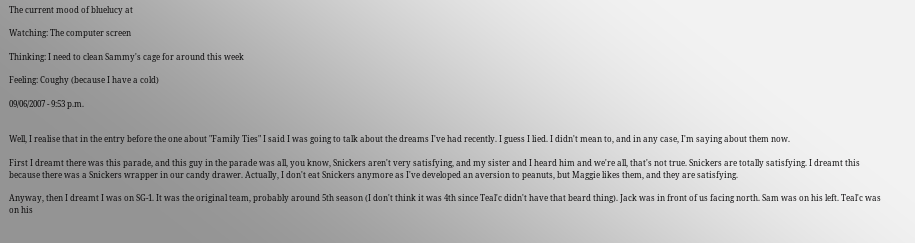The current mood of bluelucy at

Watching: The computer screen

Thinking: I need to clean Sammy's cage for around this week

Feeling: Coughy (because I have a cold)

09/06/2007 - 9:53 p.m.


Well, I realise that in the entry before the one about "Family Ties" I said I was going to talk about the dreams I've had recently. I guess I lied. I didn't mean to, and in any case, I'm saying about them now.

First I dreamt there was this parade, and this guy in the parade was all, you know, Snickers aren't very satisfying, and my sister and I heard him and we're all, that's not true. Snickers are totally satisfying. I dreamt this because there was a Snickers wrapper in our candy drawer. Actually, I don't eat Snickers anymore as I've developed an aversion to peanuts, but Maggie likes them, and they are satisfying.

Anyway, then I dreamt I was on SG-1. It was the original team, probably around 5th season (I don't think it was 4th since Teal'c didn't have that beard thing). Jack was in front of us facing north. Sam was on his left. Teal'c was on his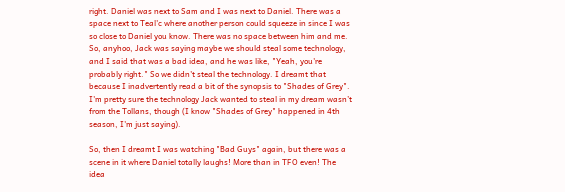right. Daniel was next to Sam and I was next to Daniel. There was a space next to Teal'c where another person could squeeze in since I was so close to Daniel you know. There was no space between him and me. So, anyhoo, Jack was saying maybe we should steal some technology, and I said that was a bad idea, and he was like, "Yeah, you're probably right." So we didn't steal the technology. I dreamt that because I inadvertently read a bit of the synopsis to "Shades of Grey". I'm pretty sure the technology Jack wanted to steal in my dream wasn’t from the Tollans, though (I know "Shades of Grey" happened in 4th season, I'm just saying).

So, then I dreamt I was watching "Bad Guys" again, but there was a scene in it where Daniel totally laughs! More than in TFO even! The idea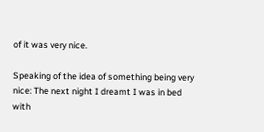of it was very nice.

Speaking of the idea of something being very nice: The next night I dreamt I was in bed with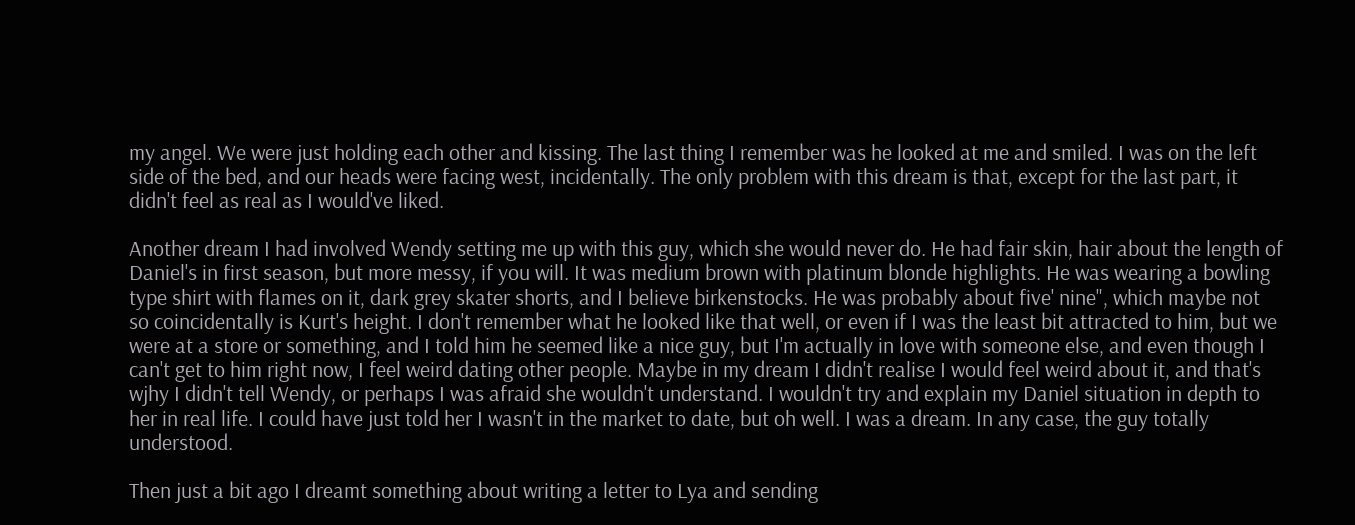my angel. We were just holding each other and kissing. The last thing I remember was he looked at me and smiled. I was on the left side of the bed, and our heads were facing west, incidentally. The only problem with this dream is that, except for the last part, it didn't feel as real as I would've liked.

Another dream I had involved Wendy setting me up with this guy, which she would never do. He had fair skin, hair about the length of Daniel's in first season, but more messy, if you will. It was medium brown with platinum blonde highlights. He was wearing a bowling type shirt with flames on it, dark grey skater shorts, and I believe birkenstocks. He was probably about five' nine", which maybe not so coincidentally is Kurt's height. I don't remember what he looked like that well, or even if I was the least bit attracted to him, but we were at a store or something, and I told him he seemed like a nice guy, but I'm actually in love with someone else, and even though I can't get to him right now, I feel weird dating other people. Maybe in my dream I didn't realise I would feel weird about it, and that's wjhy I didn't tell Wendy, or perhaps I was afraid she wouldn't understand. I wouldn't try and explain my Daniel situation in depth to her in real life. I could have just told her I wasn't in the market to date, but oh well. I was a dream. In any case, the guy totally understood.

Then just a bit ago I dreamt something about writing a letter to Lya and sending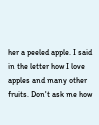her a peeled apple. I said in the letter how I love apples and many other fruits. Don't ask me how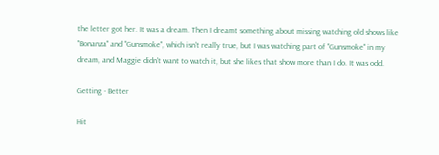the letter got her. It was a dream. Then I dreamt something about missing watching old shows like "Bonanza" and "Gunsmoke", which isn't really true, but I was watching part of "Gunsmoke" in my dream, and Maggie didn't want to watch it, but she likes that show more than I do. It was odd.

Getting - Better

Hit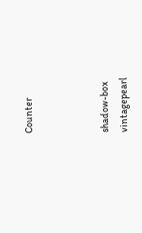Counter



shadow-box vintagepearl